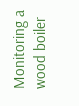Monitoring a wood boiler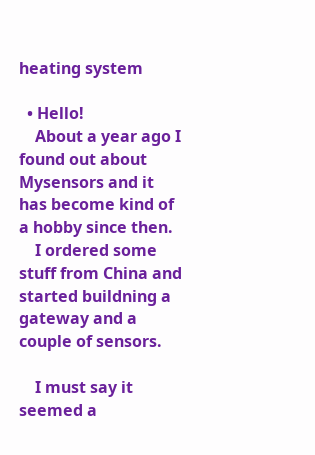heating system

  • Hello!
    About a year ago I found out about Mysensors and it has become kind of a hobby since then.
    I ordered some stuff from China and started buildning a gateway and a couple of sensors.

    I must say it seemed a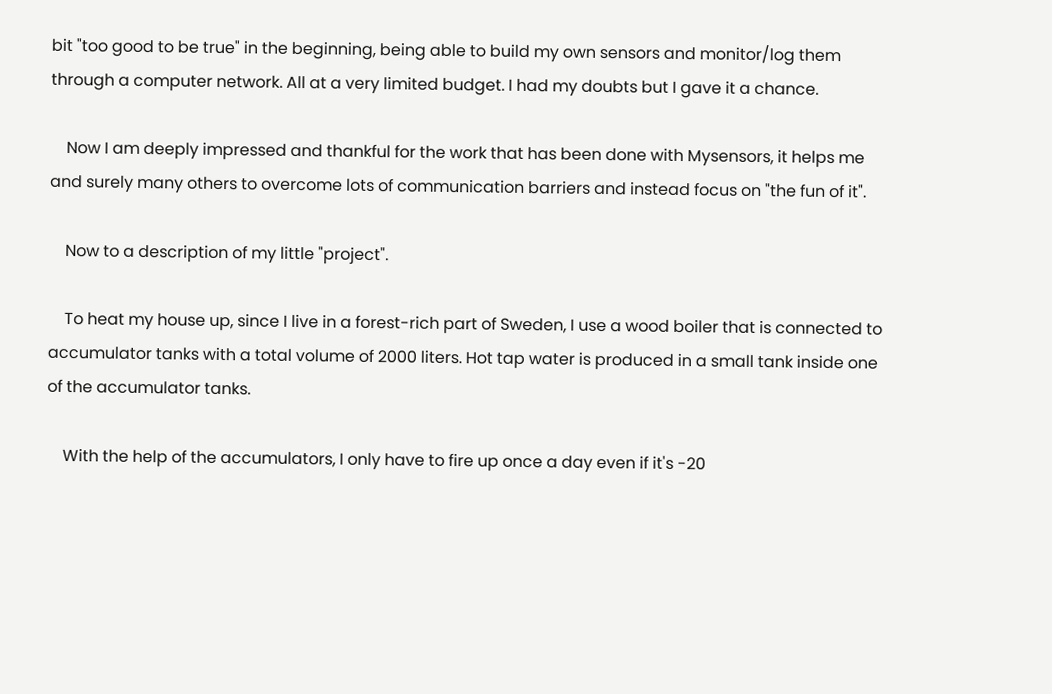bit "too good to be true" in the beginning, being able to build my own sensors and monitor/log them through a computer network. All at a very limited budget. I had my doubts but I gave it a chance.

    Now I am deeply impressed and thankful for the work that has been done with Mysensors, it helps me and surely many others to overcome lots of communication barriers and instead focus on "the fun of it".

    Now to a description of my little "project".

    To heat my house up, since I live in a forest-rich part of Sweden, I use a wood boiler that is connected to accumulator tanks with a total volume of 2000 liters. Hot tap water is produced in a small tank inside one of the accumulator tanks.

    With the help of the accumulators, I only have to fire up once a day even if it's -20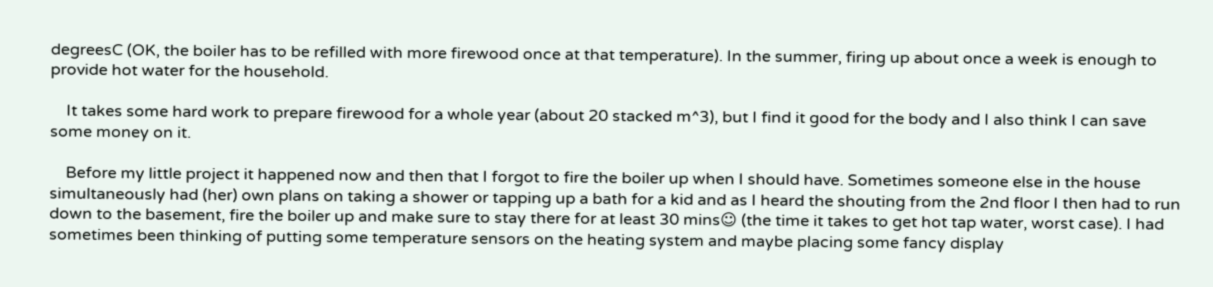degreesC (OK, the boiler has to be refilled with more firewood once at that temperature). In the summer, firing up about once a week is enough to provide hot water for the household.

    It takes some hard work to prepare firewood for a whole year (about 20 stacked m^3), but I find it good for the body and I also think I can save some money on it.

    Before my little project it happened now and then that I forgot to fire the boiler up when I should have. Sometimes someone else in the house simultaneously had (her) own plans on taking a shower or tapping up a bath for a kid and as I heard the shouting from the 2nd floor I then had to run down to the basement, fire the boiler up and make sure to stay there for at least 30 mins☺ (the time it takes to get hot tap water, worst case). I had sometimes been thinking of putting some temperature sensors on the heating system and maybe placing some fancy display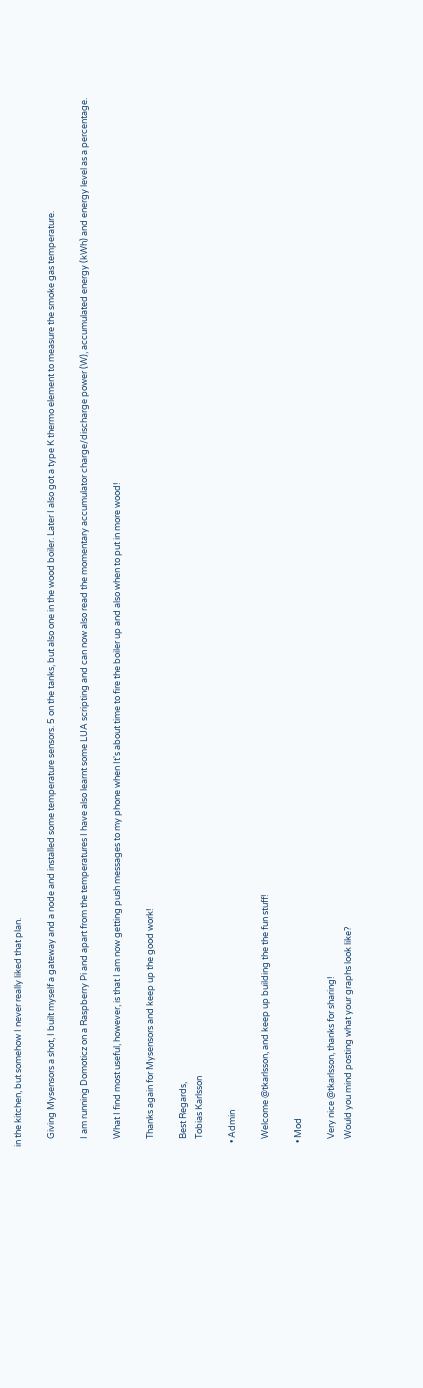in the kitchen, but somehow I never really liked that plan.

    Giving Mysensors a shot, I built myself a gateway and a node and installed some temperature sensors. 5 on the tanks, but also one in the wood boiler. Later I also got a type K thermo element to measure the smoke gas temperature.

    I am running Domoticz on a Raspberry Pi and apart from the temperatures I have also learnt some LUA scripting and can now also read the momentary accumulator charge/discharge power (W), accumulated energy (kWh) and energy level as a percentage.

    What I find most useful, however, is that I am now getting push messages to my phone when It's about time to fire the boiler up and also when to put in more wood!

    Thanks again for Mysensors and keep up the good work!

    Best Regards,
    Tobias Karlsson

  • Admin

    Welcome @tkarlsson, and keep up building the the fun stuff!

  • Mod

    Very nice @tkarlsson, thanks for sharing!
    Would you mind posting what your graphs look like?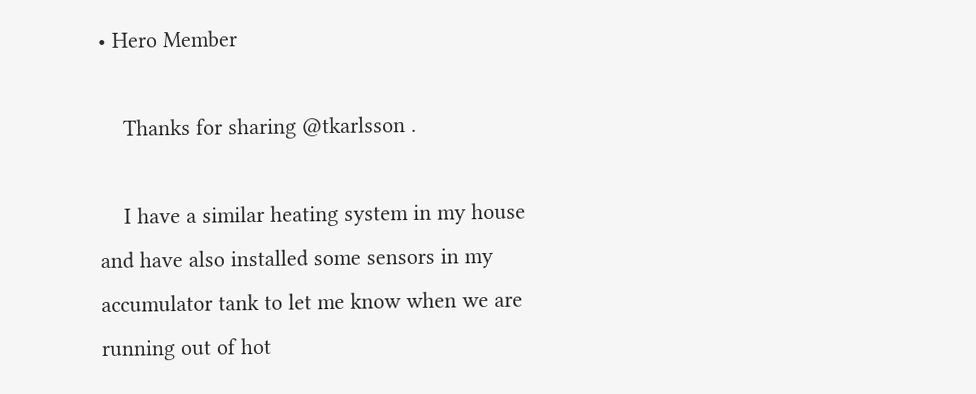• Hero Member

    Thanks for sharing @tkarlsson .

    I have a similar heating system in my house and have also installed some sensors in my accumulator tank to let me know when we are running out of hot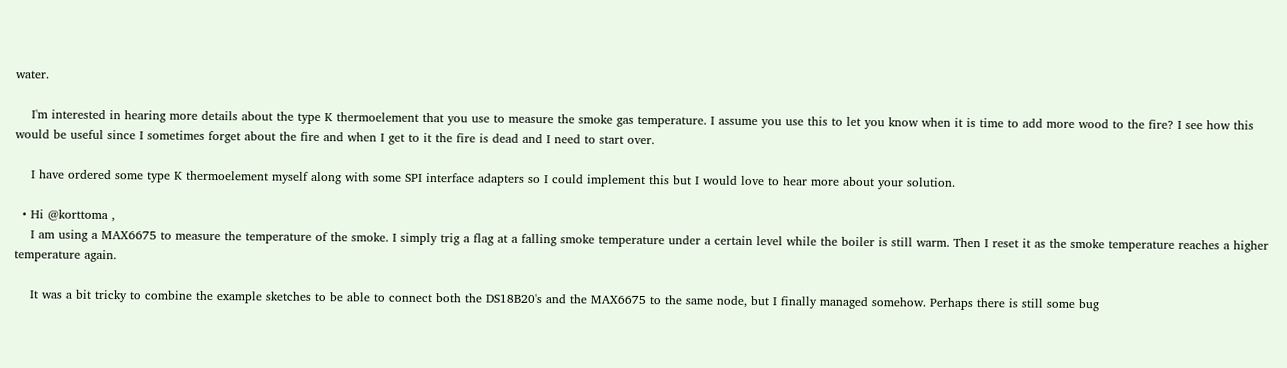water.

    I'm interested in hearing more details about the type K thermoelement that you use to measure the smoke gas temperature. I assume you use this to let you know when it is time to add more wood to the fire? I see how this would be useful since I sometimes forget about the fire and when I get to it the fire is dead and I need to start over.

    I have ordered some type K thermoelement myself along with some SPI interface adapters so I could implement this but I would love to hear more about your solution.

  • Hi @korttoma ,
    I am using a MAX6675 to measure the temperature of the smoke. I simply trig a flag at a falling smoke temperature under a certain level while the boiler is still warm. Then I reset it as the smoke temperature reaches a higher temperature again.

    It was a bit tricky to combine the example sketches to be able to connect both the DS18B20's and the MAX6675 to the same node, but I finally managed somehow. Perhaps there is still some bug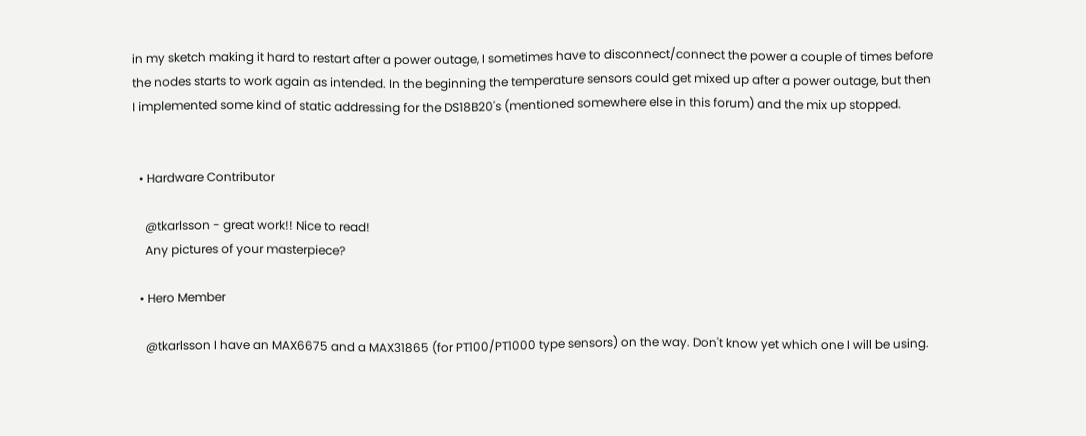in my sketch making it hard to restart after a power outage, I sometimes have to disconnect/connect the power a couple of times before the nodes starts to work again as intended. In the beginning the temperature sensors could get mixed up after a power outage, but then I implemented some kind of static addressing for the DS18B20's (mentioned somewhere else in this forum) and the mix up stopped.


  • Hardware Contributor

    @tkarlsson - great work!! Nice to read!
    Any pictures of your masterpiece?

  • Hero Member

    @tkarlsson I have an MAX6675 and a MAX31865 (for PT100/PT1000 type sensors) on the way. Don't know yet which one I will be using.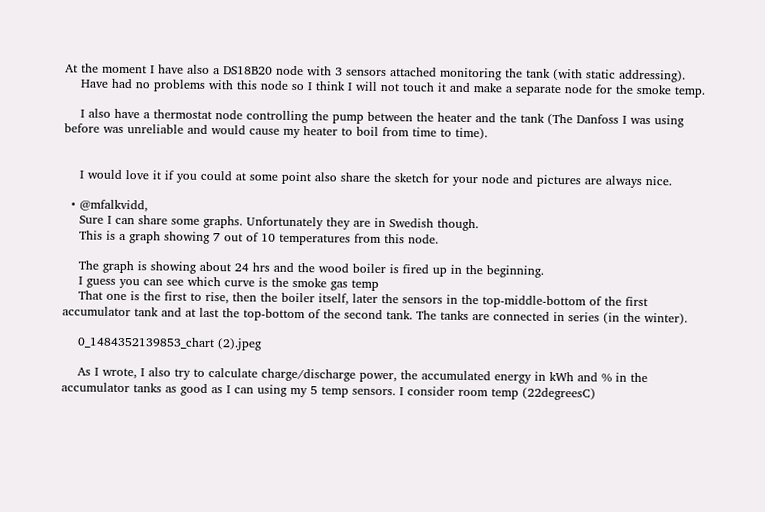At the moment I have also a DS18B20 node with 3 sensors attached monitoring the tank (with static addressing).
    Have had no problems with this node so I think I will not touch it and make a separate node for the smoke temp.

    I also have a thermostat node controlling the pump between the heater and the tank (The Danfoss I was using before was unreliable and would cause my heater to boil from time to time).


    I would love it if you could at some point also share the sketch for your node and pictures are always nice.

  • @mfalkvidd,
    Sure I can share some graphs. Unfortunately they are in Swedish though.
    This is a graph showing 7 out of 10 temperatures from this node.

    The graph is showing about 24 hrs and the wood boiler is fired up in the beginning.
    I guess you can see which curve is the smoke gas temp
    That one is the first to rise, then the boiler itself, later the sensors in the top-middle-bottom of the first accumulator tank and at last the top-bottom of the second tank. The tanks are connected in series (in the winter).

    0_1484352139853_chart (2).jpeg

    As I wrote, I also try to calculate charge/discharge power, the accumulated energy in kWh and % in the accumulator tanks as good as I can using my 5 temp sensors. I consider room temp (22degreesC)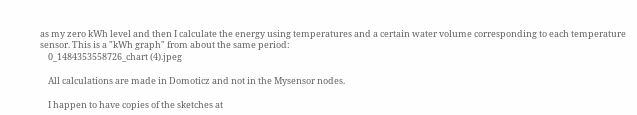as my zero kWh level and then I calculate the energy using temperatures and a certain water volume corresponding to each temperature sensor. This is a "kWh graph" from about the same period:
    0_1484353558726_chart (4).jpeg

    All calculations are made in Domoticz and not in the Mysensor nodes.

    I happen to have copies of the sketches at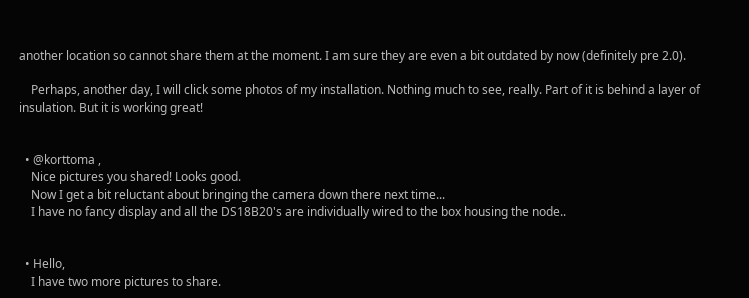another location so cannot share them at the moment. I am sure they are even a bit outdated by now (definitely pre 2.0).

    Perhaps, another day, I will click some photos of my installation. Nothing much to see, really. Part of it is behind a layer of insulation. But it is working great!


  • @korttoma ,
    Nice pictures you shared! Looks good.
    Now I get a bit reluctant about bringing the camera down there next time...
    I have no fancy display and all the DS18B20's are individually wired to the box housing the node..


  • Hello,
    I have two more pictures to share.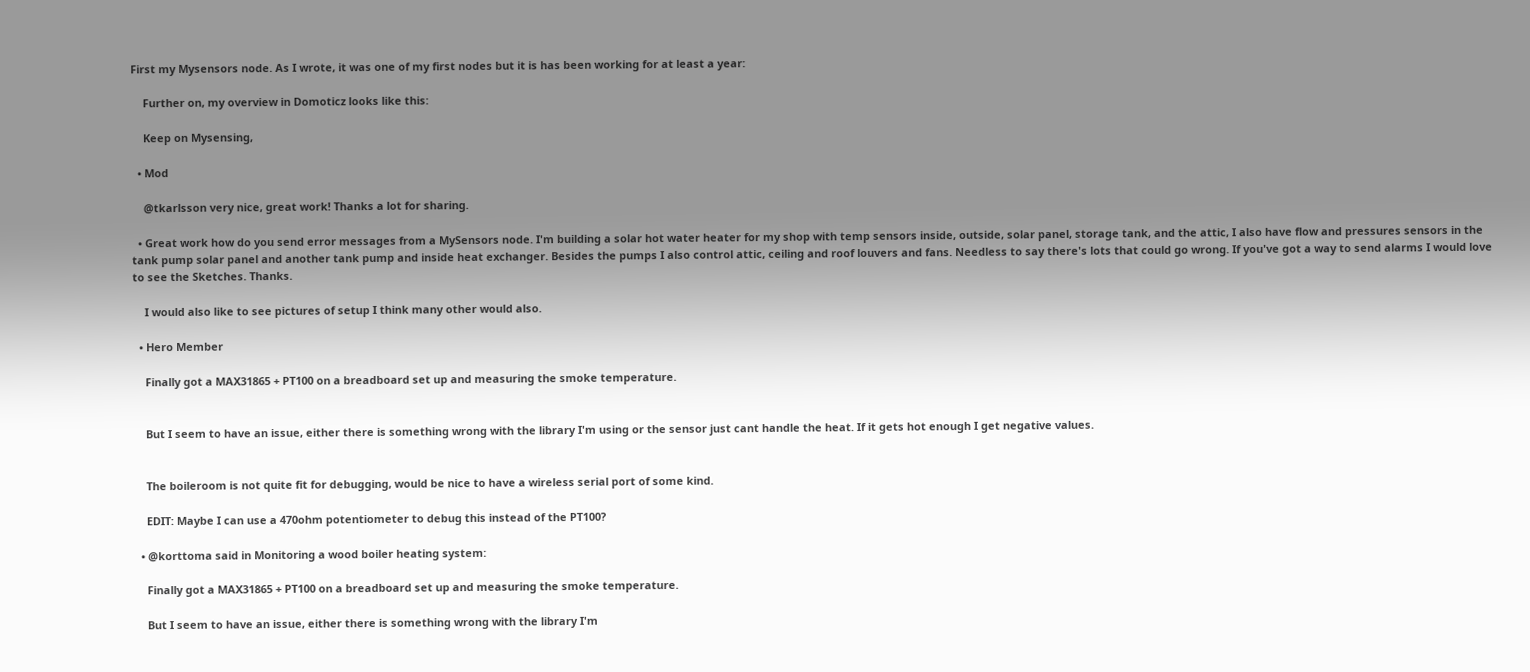First my Mysensors node. As I wrote, it was one of my first nodes but it is has been working for at least a year:

    Further on, my overview in Domoticz looks like this:

    Keep on Mysensing,

  • Mod

    @tkarlsson very nice, great work! Thanks a lot for sharing.

  • Great work how do you send error messages from a MySensors node. I'm building a solar hot water heater for my shop with temp sensors inside, outside, solar panel, storage tank, and the attic, I also have flow and pressures sensors in the tank pump solar panel and another tank pump and inside heat exchanger. Besides the pumps I also control attic, ceiling and roof louvers and fans. Needless to say there's lots that could go wrong. If you've got a way to send alarms I would love to see the Sketches. Thanks.

    I would also like to see pictures of setup I think many other would also.

  • Hero Member

    Finally got a MAX31865 + PT100 on a breadboard set up and measuring the smoke temperature.


    But I seem to have an issue, either there is something wrong with the library I'm using or the sensor just cant handle the heat. If it gets hot enough I get negative values.


    The boileroom is not quite fit for debugging, would be nice to have a wireless serial port of some kind.

    EDIT: Maybe I can use a 470ohm potentiometer to debug this instead of the PT100?

  • @korttoma said in Monitoring a wood boiler heating system:

    Finally got a MAX31865 + PT100 on a breadboard set up and measuring the smoke temperature.

    But I seem to have an issue, either there is something wrong with the library I'm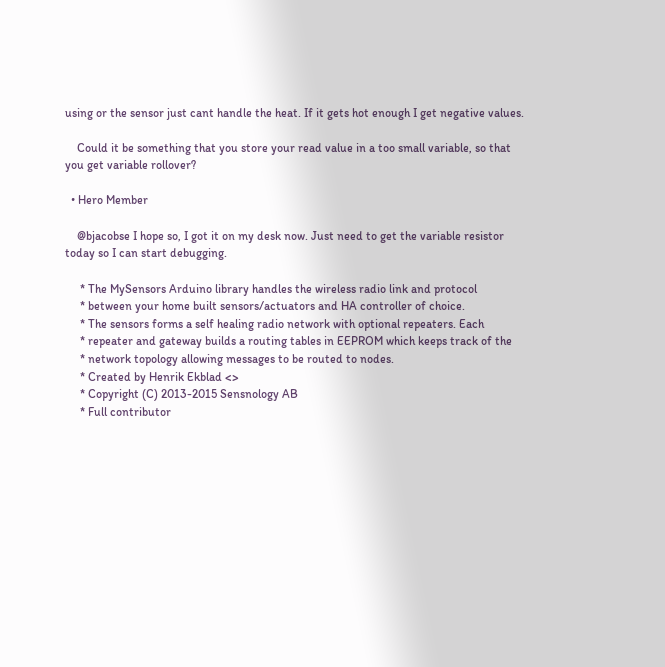using or the sensor just cant handle the heat. If it gets hot enough I get negative values.

    Could it be something that you store your read value in a too small variable, so that you get variable rollover?

  • Hero Member

    @bjacobse I hope so, I got it on my desk now. Just need to get the variable resistor today so I can start debugging.

     * The MySensors Arduino library handles the wireless radio link and protocol
     * between your home built sensors/actuators and HA controller of choice.
     * The sensors forms a self healing radio network with optional repeaters. Each
     * repeater and gateway builds a routing tables in EEPROM which keeps track of the
     * network topology allowing messages to be routed to nodes.
     * Created by Henrik Ekblad <>
     * Copyright (C) 2013-2015 Sensnology AB
     * Full contributor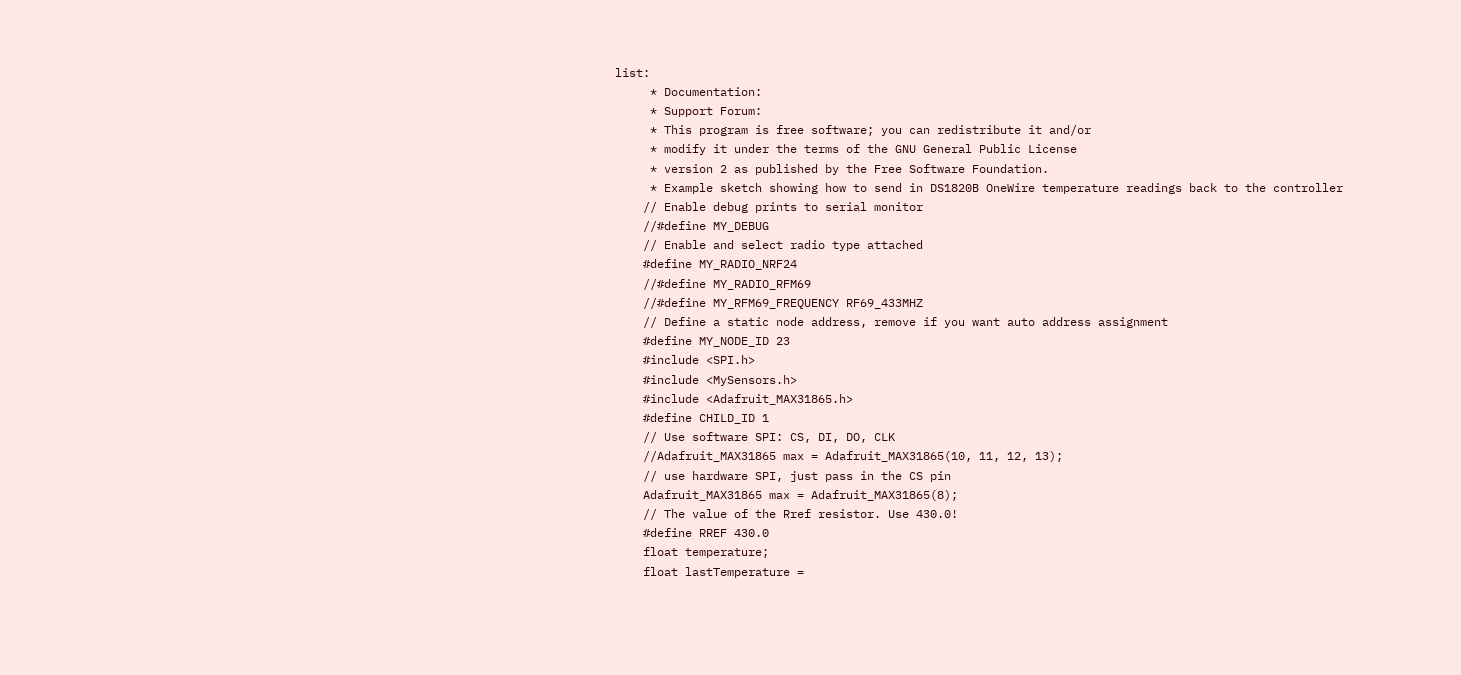list:
     * Documentation:
     * Support Forum:
     * This program is free software; you can redistribute it and/or
     * modify it under the terms of the GNU General Public License
     * version 2 as published by the Free Software Foundation.
     * Example sketch showing how to send in DS1820B OneWire temperature readings back to the controller
    // Enable debug prints to serial monitor
    //#define MY_DEBUG
    // Enable and select radio type attached
    #define MY_RADIO_NRF24
    //#define MY_RADIO_RFM69
    //#define MY_RFM69_FREQUENCY RF69_433MHZ
    // Define a static node address, remove if you want auto address assignment
    #define MY_NODE_ID 23
    #include <SPI.h>
    #include <MySensors.h>
    #include <Adafruit_MAX31865.h>
    #define CHILD_ID 1
    // Use software SPI: CS, DI, DO, CLK
    //Adafruit_MAX31865 max = Adafruit_MAX31865(10, 11, 12, 13);
    // use hardware SPI, just pass in the CS pin
    Adafruit_MAX31865 max = Adafruit_MAX31865(8);
    // The value of the Rref resistor. Use 430.0!
    #define RREF 430.0
    float temperature;
    float lastTemperature =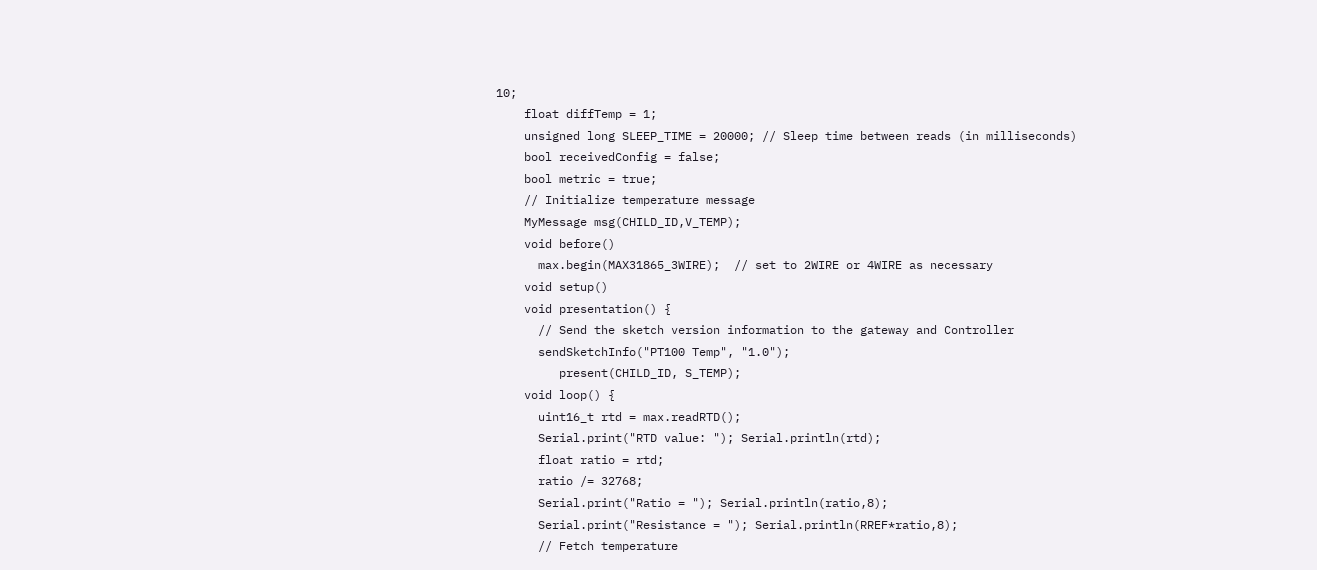10;
    float diffTemp = 1;
    unsigned long SLEEP_TIME = 20000; // Sleep time between reads (in milliseconds)
    bool receivedConfig = false;
    bool metric = true;
    // Initialize temperature message
    MyMessage msg(CHILD_ID,V_TEMP);
    void before()
      max.begin(MAX31865_3WIRE);  // set to 2WIRE or 4WIRE as necessary
    void setup()
    void presentation() {
      // Send the sketch version information to the gateway and Controller
      sendSketchInfo("PT100 Temp", "1.0");
         present(CHILD_ID, S_TEMP);
    void loop() {
      uint16_t rtd = max.readRTD();
      Serial.print("RTD value: "); Serial.println(rtd);
      float ratio = rtd;
      ratio /= 32768;
      Serial.print("Ratio = "); Serial.println(ratio,8);
      Serial.print("Resistance = "); Serial.println(RREF*ratio,8);
      // Fetch temperature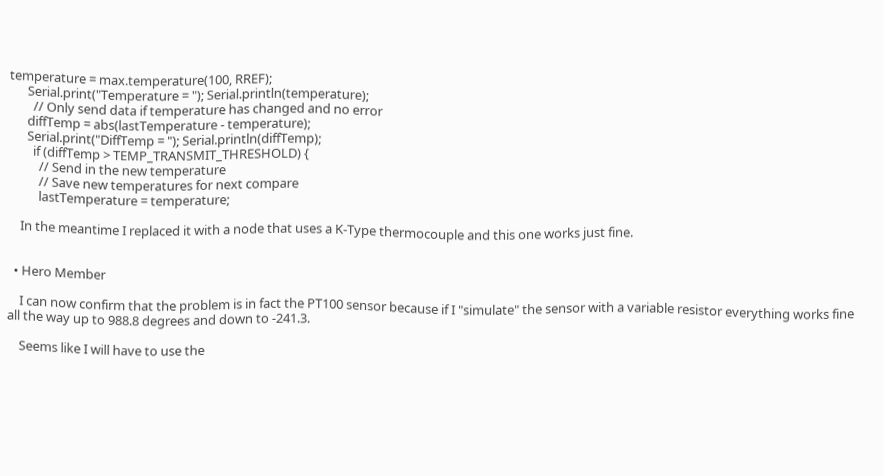temperature = max.temperature(100, RREF);
      Serial.print("Temperature = "); Serial.println(temperature);
        // Only send data if temperature has changed and no error
      diffTemp = abs(lastTemperature - temperature);
      Serial.print("DiffTemp = "); Serial.println(diffTemp);
        if (diffTemp > TEMP_TRANSMIT_THRESHOLD) {
          // Send in the new temperature
          // Save new temperatures for next compare
          lastTemperature = temperature;

    In the meantime I replaced it with a node that uses a K-Type thermocouple and this one works just fine.


  • Hero Member

    I can now confirm that the problem is in fact the PT100 sensor because if I "simulate" the sensor with a variable resistor everything works fine all the way up to 988.8 degrees and down to -241.3.

    Seems like I will have to use the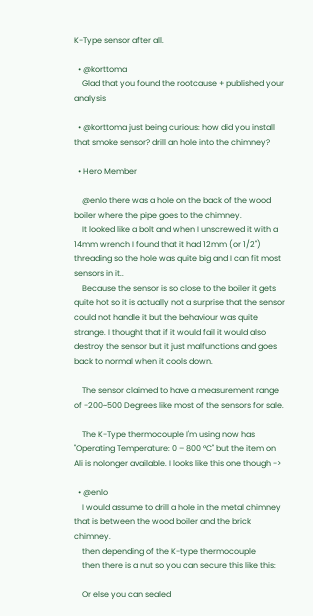K-Type sensor after all.

  • @korttoma
    Glad that you found the rootcause + published your analysis

  • @korttoma just being curious: how did you install that smoke sensor? drill an hole into the chimney?

  • Hero Member

    @enlo there was a hole on the back of the wood boiler where the pipe goes to the chimney.
    It looked like a bolt and when I unscrewed it with a 14mm wrench I found that it had 12mm (or 1/2") threading so the hole was quite big and I can fit most sensors in it..
    Because the sensor is so close to the boiler it gets quite hot so it is actually not a surprise that the sensor could not handle it but the behaviour was quite strange. I thought that if it would fail it would also destroy the sensor but it just malfunctions and goes back to normal when it cools down.

    The sensor claimed to have a measurement range of -200~500 Degrees like most of the sensors for sale.

    The K-Type thermocouple I'm using now has "Operating Temperature: 0 – 800 °C" but the item on Ali is nolonger available. I looks like this one though ->

  • @enlo
    I would assume to drill a hole in the metal chimney that is between the wood boiler and the brick chimney.
    then depending of the K-type thermocouple
    then there is a nut so you can secure this like this:

    Or else you can sealed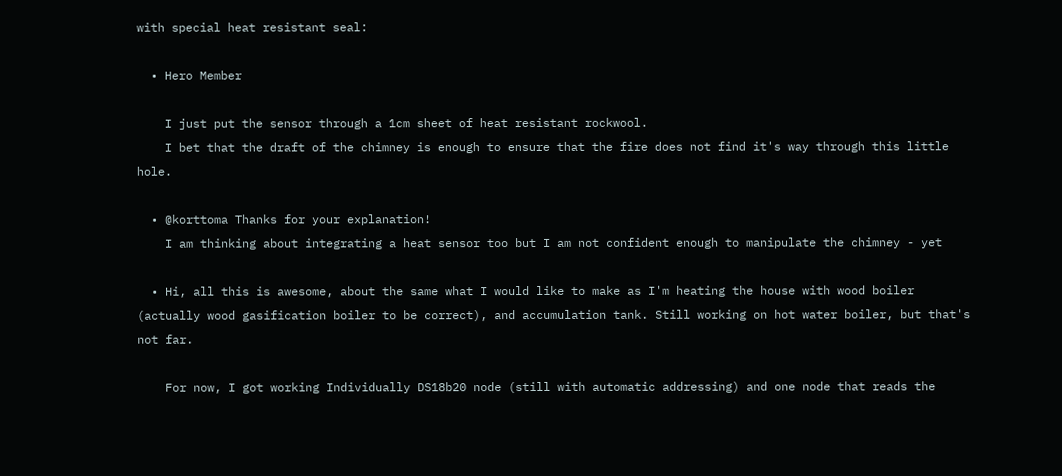with special heat resistant seal:

  • Hero Member

    I just put the sensor through a 1cm sheet of heat resistant rockwool.
    I bet that the draft of the chimney is enough to ensure that the fire does not find it's way through this little hole.

  • @korttoma Thanks for your explanation!
    I am thinking about integrating a heat sensor too but I am not confident enough to manipulate the chimney - yet

  • Hi, all this is awesome, about the same what I would like to make as I'm heating the house with wood boiler (actually wood gasification boiler to be correct), and accumulation tank. Still working on hot water boiler, but that's not far.

    For now, I got working Individually DS18b20 node (still with automatic addressing) and one node that reads the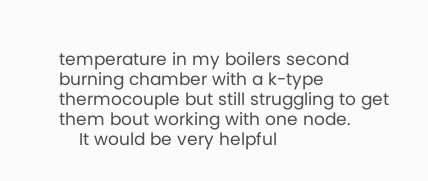temperature in my boilers second burning chamber with a k-type thermocouple but still struggling to get them bout working with one node.
    It would be very helpful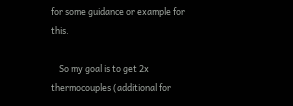for some guidance or example for this.

    So my goal is to get 2x thermocouples (additional for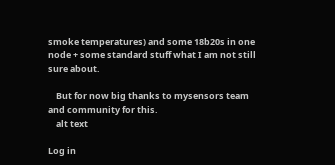smoke temperatures) and some 18b20s in one node + some standard stuff what I am not still sure about.

    But for now big thanks to mysensors team and community for this.
    alt text

Log in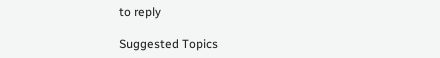to reply

Suggested Topics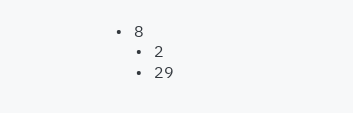• 8
  • 2
  • 29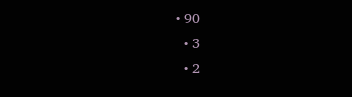• 90
  • 3
  • 2